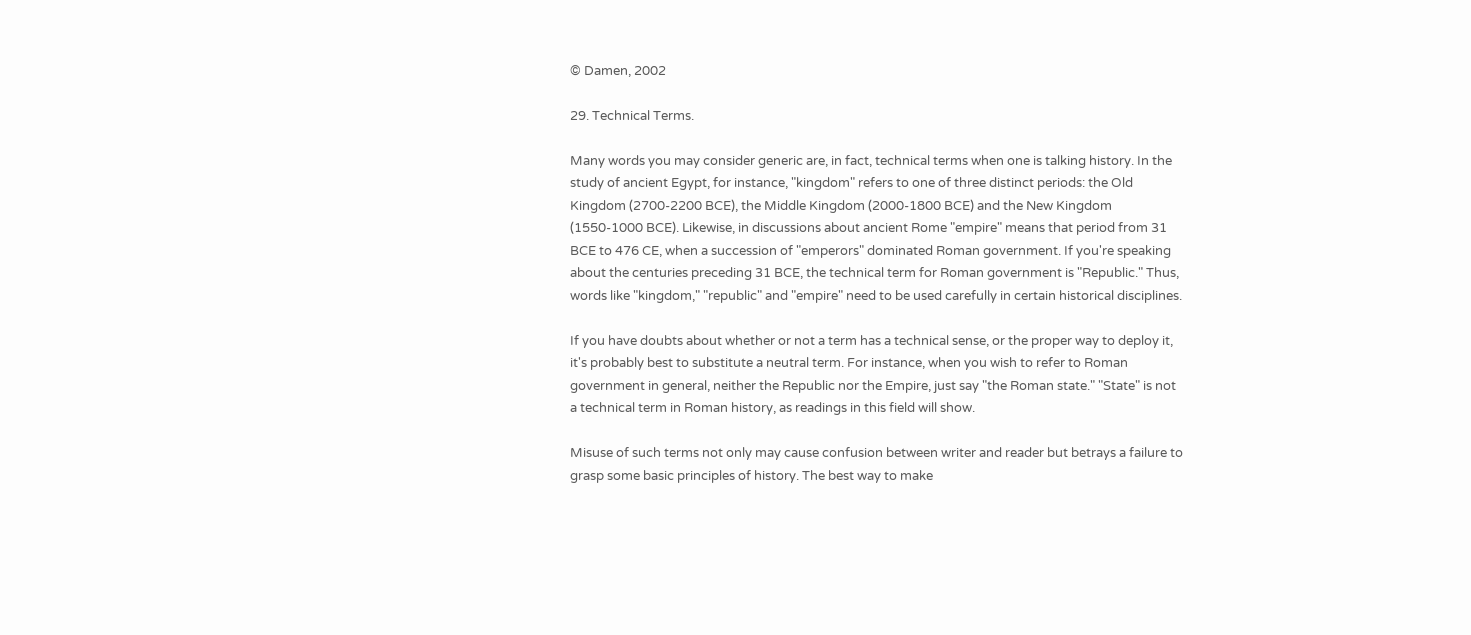© Damen, 2002

29. Technical Terms.

Many words you may consider generic are, in fact, technical terms when one is talking history. In the study of ancient Egypt, for instance, "kingdom" refers to one of three distinct periods: the Old Kingdom (2700-2200 BCE), the Middle Kingdom (2000-1800 BCE) and the New Kingdom (1550-1000 BCE). Likewise, in discussions about ancient Rome "empire" means that period from 31 BCE to 476 CE, when a succession of "emperors" dominated Roman government. If you're speaking about the centuries preceding 31 BCE, the technical term for Roman government is "Republic." Thus, words like "kingdom," "republic" and "empire" need to be used carefully in certain historical disciplines.

If you have doubts about whether or not a term has a technical sense, or the proper way to deploy it, it's probably best to substitute a neutral term. For instance, when you wish to refer to Roman government in general, neither the Republic nor the Empire, just say "the Roman state." "State" is not a technical term in Roman history, as readings in this field will show.

Misuse of such terms not only may cause confusion between writer and reader but betrays a failure to grasp some basic principles of history. The best way to make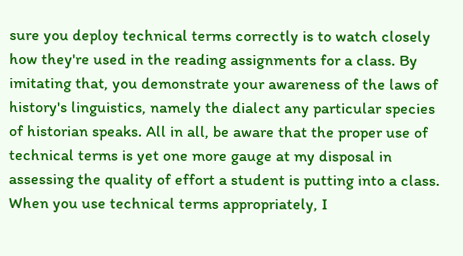sure you deploy technical terms correctly is to watch closely how they're used in the reading assignments for a class. By imitating that, you demonstrate your awareness of the laws of history's linguistics, namely the dialect any particular species of historian speaks. All in all, be aware that the proper use of technical terms is yet one more gauge at my disposal in assessing the quality of effort a student is putting into a class. When you use technical terms appropriately, I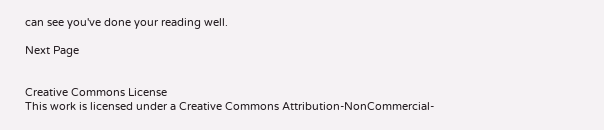can see you've done your reading well.

Next Page


Creative Commons License
This work is licensed under a Creative Commons Attribution-NonCommercial-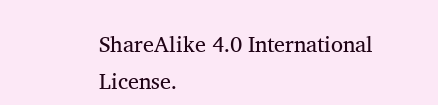ShareAlike 4.0 International License.